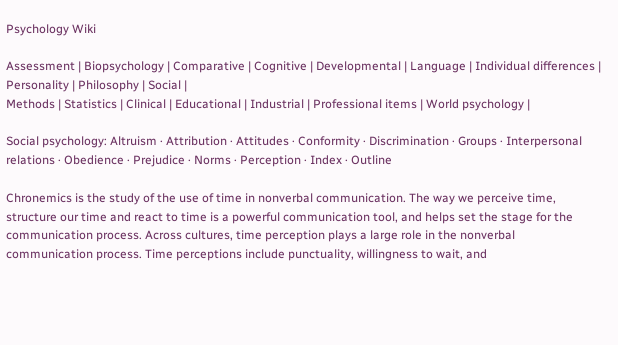Psychology Wiki

Assessment | Biopsychology | Comparative | Cognitive | Developmental | Language | Individual differences | Personality | Philosophy | Social |
Methods | Statistics | Clinical | Educational | Industrial | Professional items | World psychology |

Social psychology: Altruism · Attribution · Attitudes · Conformity · Discrimination · Groups · Interpersonal relations · Obedience · Prejudice · Norms · Perception · Index · Outline

Chronemics is the study of the use of time in nonverbal communication. The way we perceive time, structure our time and react to time is a powerful communication tool, and helps set the stage for the communication process. Across cultures, time perception plays a large role in the nonverbal communication process. Time perceptions include punctuality, willingness to wait, and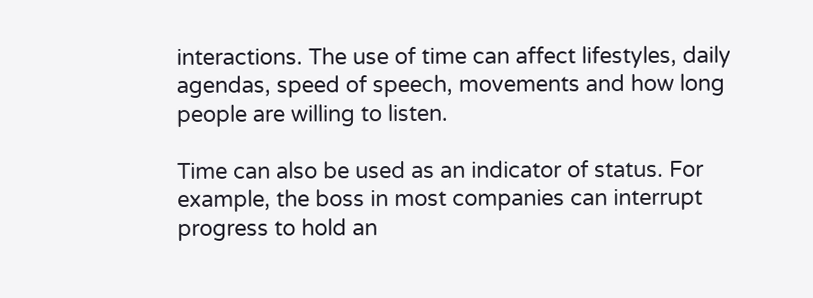interactions. The use of time can affect lifestyles, daily agendas, speed of speech, movements and how long people are willing to listen.

Time can also be used as an indicator of status. For example, the boss in most companies can interrupt progress to hold an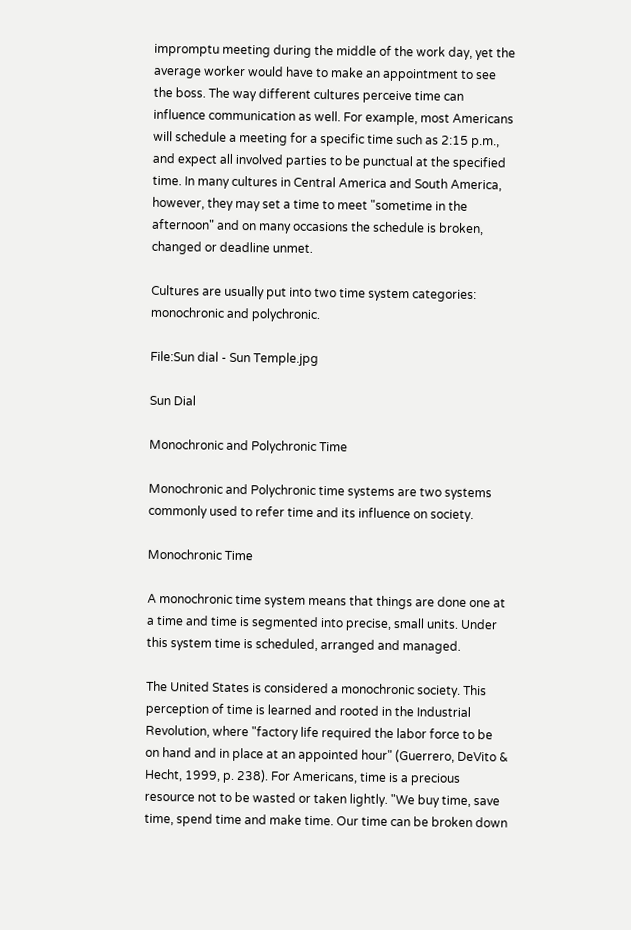impromptu meeting during the middle of the work day, yet the average worker would have to make an appointment to see the boss. The way different cultures perceive time can influence communication as well. For example, most Americans will schedule a meeting for a specific time such as 2:15 p.m., and expect all involved parties to be punctual at the specified time. In many cultures in Central America and South America, however, they may set a time to meet "sometime in the afternoon" and on many occasions the schedule is broken, changed or deadline unmet.

Cultures are usually put into two time system categories: monochronic and polychronic.

File:Sun dial - Sun Temple.jpg

Sun Dial

Monochronic and Polychronic Time

Monochronic and Polychronic time systems are two systems commonly used to refer time and its influence on society.

Monochronic Time

A monochronic time system means that things are done one at a time and time is segmented into precise, small units. Under this system time is scheduled, arranged and managed.

The United States is considered a monochronic society. This perception of time is learned and rooted in the Industrial Revolution, where "factory life required the labor force to be on hand and in place at an appointed hour" (Guerrero, DeVito & Hecht, 1999, p. 238). For Americans, time is a precious resource not to be wasted or taken lightly. "We buy time, save time, spend time and make time. Our time can be broken down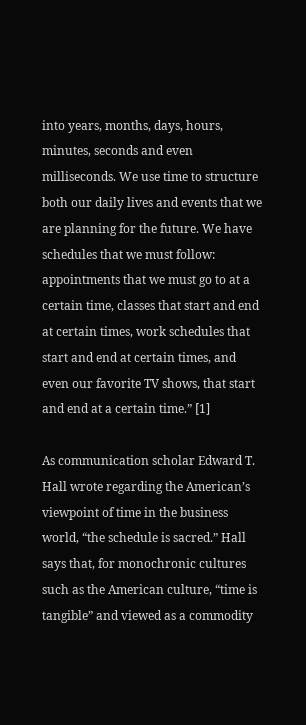into years, months, days, hours, minutes, seconds and even milliseconds. We use time to structure both our daily lives and events that we are planning for the future. We have schedules that we must follow: appointments that we must go to at a certain time, classes that start and end at certain times, work schedules that start and end at certain times, and even our favorite TV shows, that start and end at a certain time.” [1]

As communication scholar Edward T. Hall wrote regarding the American’s viewpoint of time in the business world, “the schedule is sacred.” Hall says that, for monochronic cultures such as the American culture, “time is tangible” and viewed as a commodity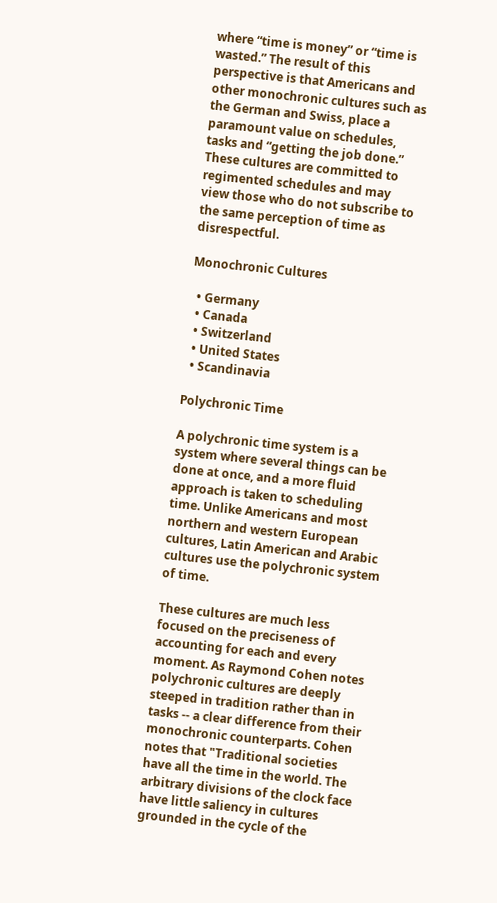where “time is money” or “time is wasted.” The result of this perspective is that Americans and other monochronic cultures such as the German and Swiss, place a paramount value on schedules, tasks and “getting the job done.” These cultures are committed to regimented schedules and may view those who do not subscribe to the same perception of time as disrespectful.

Monochronic Cultures

  • Germany
  • Canada
  • Switzerland
  • United States
  • Scandinavia

Polychronic Time

A polychronic time system is a system where several things can be done at once, and a more fluid approach is taken to scheduling time. Unlike Americans and most northern and western European cultures, Latin American and Arabic cultures use the polychronic system of time.

These cultures are much less focused on the preciseness of accounting for each and every moment. As Raymond Cohen notes polychronic cultures are deeply steeped in tradition rather than in tasks -- a clear difference from their monochronic counterparts. Cohen notes that "Traditional societies have all the time in the world. The arbitrary divisions of the clock face have little saliency in cultures grounded in the cycle of the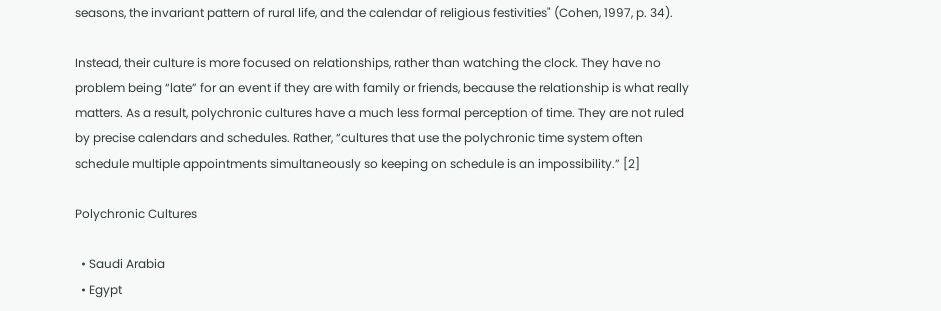seasons, the invariant pattern of rural life, and the calendar of religious festivities" (Cohen, 1997, p. 34).

Instead, their culture is more focused on relationships, rather than watching the clock. They have no problem being “late” for an event if they are with family or friends, because the relationship is what really matters. As a result, polychronic cultures have a much less formal perception of time. They are not ruled by precise calendars and schedules. Rather, “cultures that use the polychronic time system often schedule multiple appointments simultaneously so keeping on schedule is an impossibility.” [2]

Polychronic Cultures

  • Saudi Arabia
  • Egypt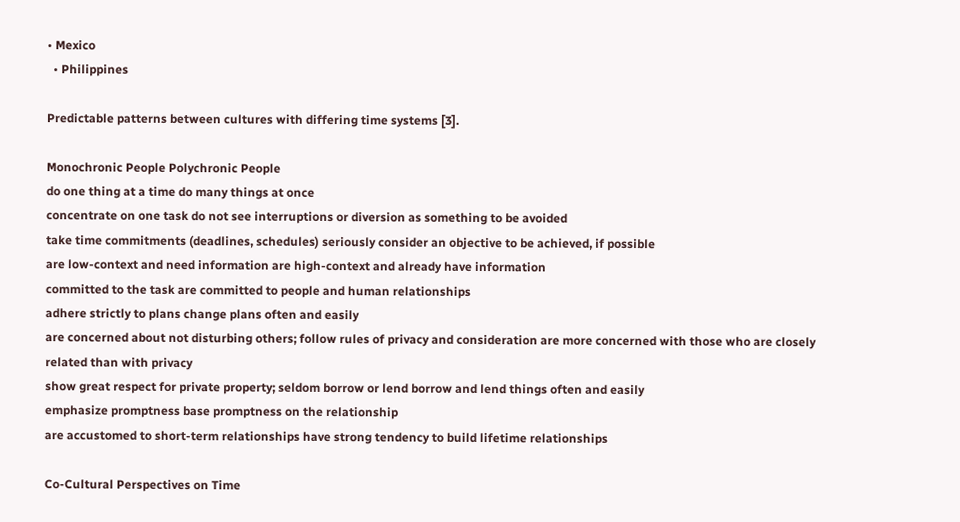• Mexico
  • Philippines

Predictable patterns between cultures with differing time systems [3].

Monochronic People Polychronic People
do one thing at a time do many things at once
concentrate on one task do not see interruptions or diversion as something to be avoided
take time commitments (deadlines, schedules) seriously consider an objective to be achieved, if possible
are low-context and need information are high-context and already have information
committed to the task are committed to people and human relationships
adhere strictly to plans change plans often and easily
are concerned about not disturbing others; follow rules of privacy and consideration are more concerned with those who are closely related than with privacy
show great respect for private property; seldom borrow or lend borrow and lend things often and easily
emphasize promptness base promptness on the relationship
are accustomed to short-term relationships have strong tendency to build lifetime relationships

Co-Cultural Perspectives on Time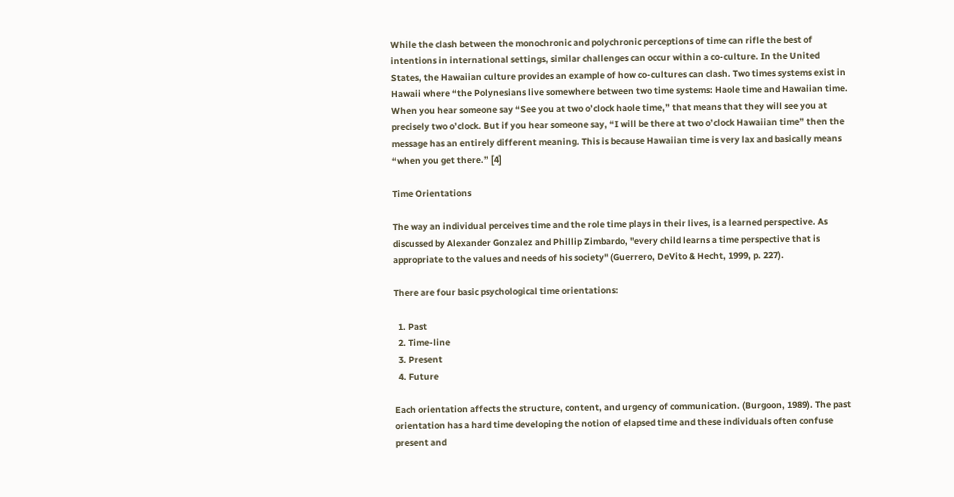While the clash between the monochronic and polychronic perceptions of time can rifle the best of intentions in international settings, similar challenges can occur within a co-culture. In the United States, the Hawaiian culture provides an example of how co-cultures can clash. Two times systems exist in Hawaii where “the Polynesians live somewhere between two time systems: Haole time and Hawaiian time. When you hear someone say “See you at two o’clock haole time,” that means that they will see you at precisely two o’clock. But if you hear someone say, “I will be there at two o’clock Hawaiian time” then the message has an entirely different meaning. This is because Hawaiian time is very lax and basically means “when you get there.” [4]

Time Orientations

The way an individual perceives time and the role time plays in their lives, is a learned perspective. As discussed by Alexander Gonzalez and Phillip Zimbardo, "every child learns a time perspective that is appropriate to the values and needs of his society" (Guerrero, DeVito & Hecht, 1999, p. 227).

There are four basic psychological time orientations:

  1. Past
  2. Time-line
  3. Present
  4. Future

Each orientation affects the structure, content, and urgency of communication. (Burgoon, 1989). The past orientation has a hard time developing the notion of elapsed time and these individuals often confuse present and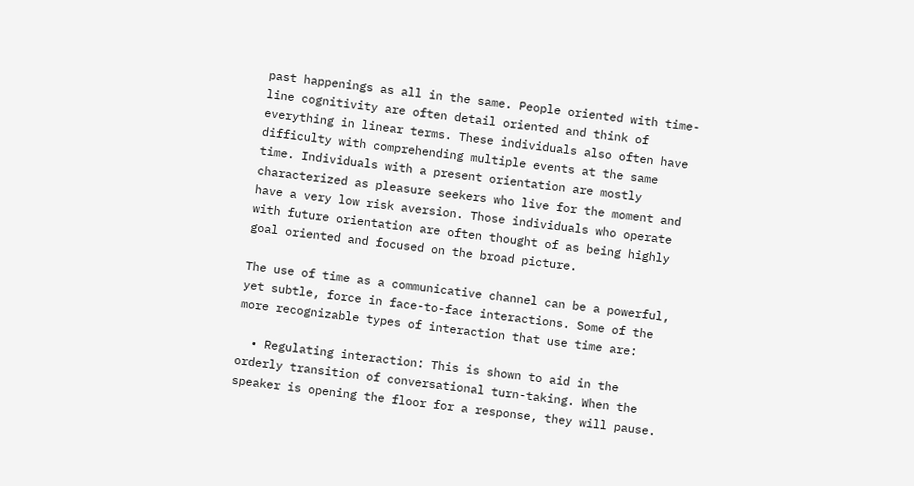past happenings as all in the same. People oriented with time-line cognitivity are often detail oriented and think of everything in linear terms. These individuals also often have difficulty with comprehending multiple events at the same time. Individuals with a present orientation are mostly characterized as pleasure seekers who live for the moment and have a very low risk aversion. Those individuals who operate with future orientation are often thought of as being highly goal oriented and focused on the broad picture.

The use of time as a communicative channel can be a powerful, yet subtle, force in face-to-face interactions. Some of the more recognizable types of interaction that use time are:

  • Regulating interaction: This is shown to aid in the orderly transition of conversational turn-taking. When the speaker is opening the floor for a response, they will pause.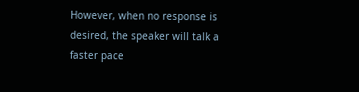However, when no response is desired, the speaker will talk a faster pace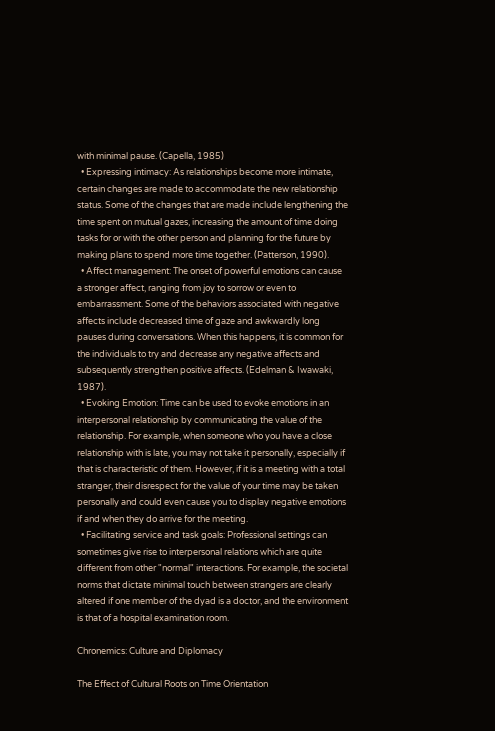with minimal pause. (Capella, 1985)
  • Expressing intimacy: As relationships become more intimate, certain changes are made to accommodate the new relationship status. Some of the changes that are made include lengthening the time spent on mutual gazes, increasing the amount of time doing tasks for or with the other person and planning for the future by making plans to spend more time together. (Patterson, 1990).
  • Affect management: The onset of powerful emotions can cause a stronger affect, ranging from joy to sorrow or even to embarrassment. Some of the behaviors associated with negative affects include decreased time of gaze and awkwardly long pauses during conversations. When this happens, it is common for the individuals to try and decrease any negative affects and subsequently strengthen positive affects. (Edelman & Iwawaki, 1987).
  • Evoking Emotion: Time can be used to evoke emotions in an interpersonal relationship by communicating the value of the relationship. For example, when someone who you have a close relationship with is late, you may not take it personally, especially if that is characteristic of them. However, if it is a meeting with a total stranger, their disrespect for the value of your time may be taken personally and could even cause you to display negative emotions if and when they do arrive for the meeting.
  • Facilitating service and task goals: Professional settings can sometimes give rise to interpersonal relations which are quite different from other "normal" interactions. For example, the societal norms that dictate minimal touch between strangers are clearly altered if one member of the dyad is a doctor, and the environment is that of a hospital examination room.

Chronemics: Culture and Diplomacy

The Effect of Cultural Roots on Time Orientation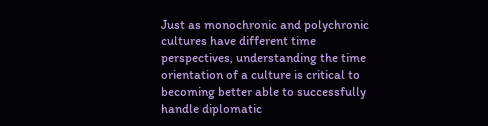Just as monochronic and polychronic cultures have different time perspectives, understanding the time orientation of a culture is critical to becoming better able to successfully handle diplomatic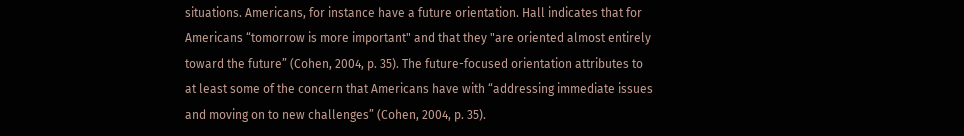situations. Americans, for instance have a future orientation. Hall indicates that for Americans “tomorrow is more important" and that they "are oriented almost entirely toward the future” (Cohen, 2004, p. 35). The future-focused orientation attributes to at least some of the concern that Americans have with “addressing immediate issues and moving on to new challenges” (Cohen, 2004, p. 35).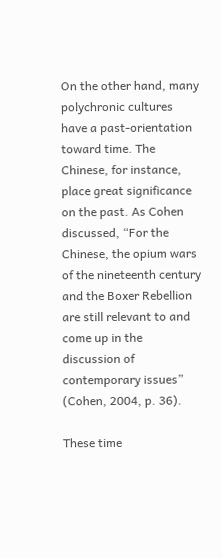On the other hand, many polychronic cultures have a past-orientation toward time. The Chinese, for instance, place great significance on the past. As Cohen discussed, “For the Chinese, the opium wars of the nineteenth century and the Boxer Rebellion are still relevant to and come up in the discussion of contemporary issues” (Cohen, 2004, p. 36).

These time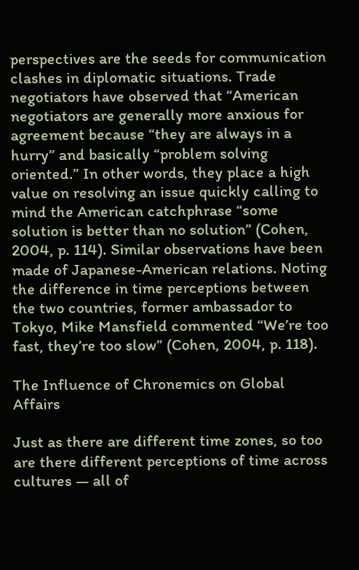perspectives are the seeds for communication clashes in diplomatic situations. Trade negotiators have observed that “American negotiators are generally more anxious for agreement because “they are always in a hurry” and basically “problem solving oriented.” In other words, they place a high value on resolving an issue quickly calling to mind the American catchphrase “some solution is better than no solution” (Cohen, 2004, p. 114). Similar observations have been made of Japanese-American relations. Noting the difference in time perceptions between the two countries, former ambassador to Tokyo, Mike Mansfield commented “We’re too fast, they’re too slow” (Cohen, 2004, p. 118).

The Influence of Chronemics on Global Affairs

Just as there are different time zones, so too are there different perceptions of time across cultures — all of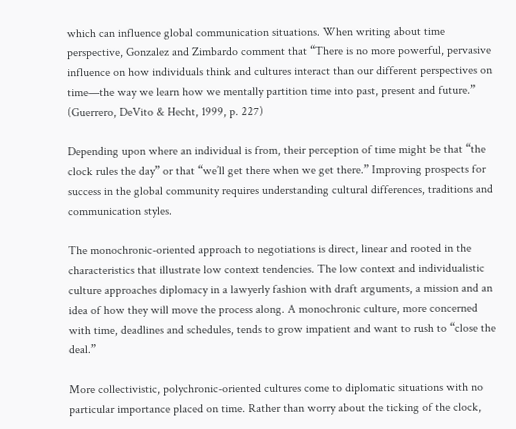which can influence global communication situations. When writing about time perspective, Gonzalez and Zimbardo comment that “There is no more powerful, pervasive influence on how individuals think and cultures interact than our different perspectives on time—the way we learn how we mentally partition time into past, present and future.” (Guerrero, DeVito & Hecht, 1999, p. 227)

Depending upon where an individual is from, their perception of time might be that “the clock rules the day” or that “we’ll get there when we get there.” Improving prospects for success in the global community requires understanding cultural differences, traditions and communication styles.

The monochronic-oriented approach to negotiations is direct, linear and rooted in the characteristics that illustrate low context tendencies. The low context and individualistic culture approaches diplomacy in a lawyerly fashion with draft arguments, a mission and an idea of how they will move the process along. A monochronic culture, more concerned with time, deadlines and schedules, tends to grow impatient and want to rush to “close the deal.”

More collectivistic, polychronic-oriented cultures come to diplomatic situations with no particular importance placed on time. Rather than worry about the ticking of the clock,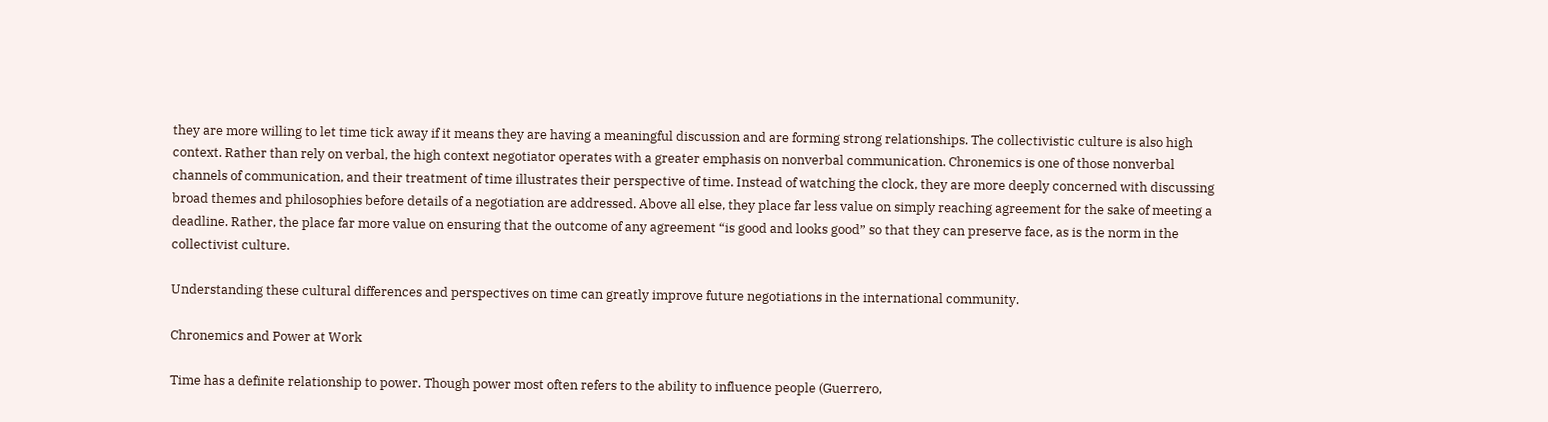they are more willing to let time tick away if it means they are having a meaningful discussion and are forming strong relationships. The collectivistic culture is also high context. Rather than rely on verbal, the high context negotiator operates with a greater emphasis on nonverbal communication. Chronemics is one of those nonverbal channels of communication, and their treatment of time illustrates their perspective of time. Instead of watching the clock, they are more deeply concerned with discussing broad themes and philosophies before details of a negotiation are addressed. Above all else, they place far less value on simply reaching agreement for the sake of meeting a deadline. Rather, the place far more value on ensuring that the outcome of any agreement “is good and looks good” so that they can preserve face, as is the norm in the collectivist culture.

Understanding these cultural differences and perspectives on time can greatly improve future negotiations in the international community.

Chronemics and Power at Work

Time has a definite relationship to power. Though power most often refers to the ability to influence people (Guerrero,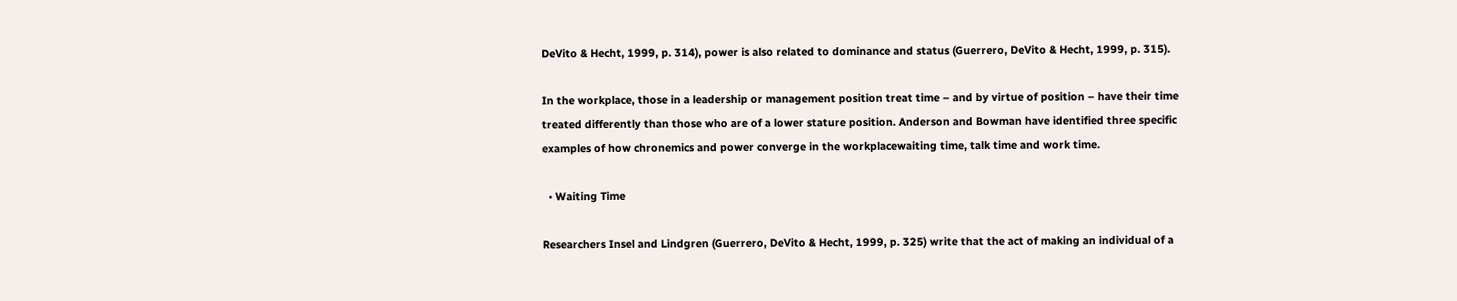DeVito & Hecht, 1999, p. 314), power is also related to dominance and status (Guerrero, DeVito & Hecht, 1999, p. 315).

In the workplace, those in a leadership or management position treat time – and by virtue of position – have their time treated differently than those who are of a lower stature position. Anderson and Bowman have identified three specific examples of how chronemics and power converge in the workplacewaiting time, talk time and work time.

  • Waiting Time

Researchers Insel and Lindgren (Guerrero, DeVito & Hecht, 1999, p. 325) write that the act of making an individual of a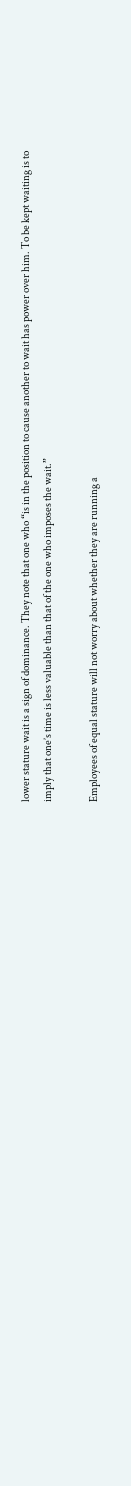lower stature wait is a sign of dominance. They note that one who “is in the position to cause another to wait has power over him. To be kept waiting is to imply that one’s time is less valuable than that of the one who imposes the wait.”

Employees of equal stature will not worry about whether they are running a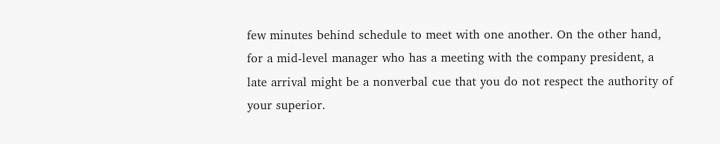few minutes behind schedule to meet with one another. On the other hand, for a mid-level manager who has a meeting with the company president, a late arrival might be a nonverbal cue that you do not respect the authority of your superior.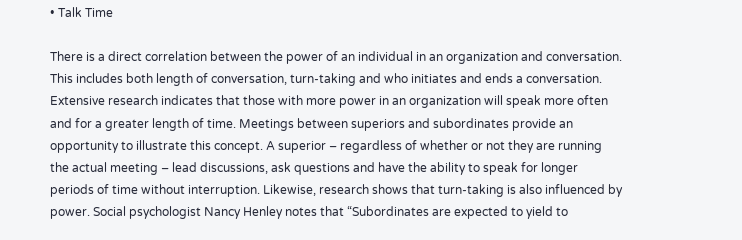• Talk Time

There is a direct correlation between the power of an individual in an organization and conversation. This includes both length of conversation, turn-taking and who initiates and ends a conversation. Extensive research indicates that those with more power in an organization will speak more often and for a greater length of time. Meetings between superiors and subordinates provide an opportunity to illustrate this concept. A superior – regardless of whether or not they are running the actual meeting – lead discussions, ask questions and have the ability to speak for longer periods of time without interruption. Likewise, research shows that turn-taking is also influenced by power. Social psychologist Nancy Henley notes that “Subordinates are expected to yield to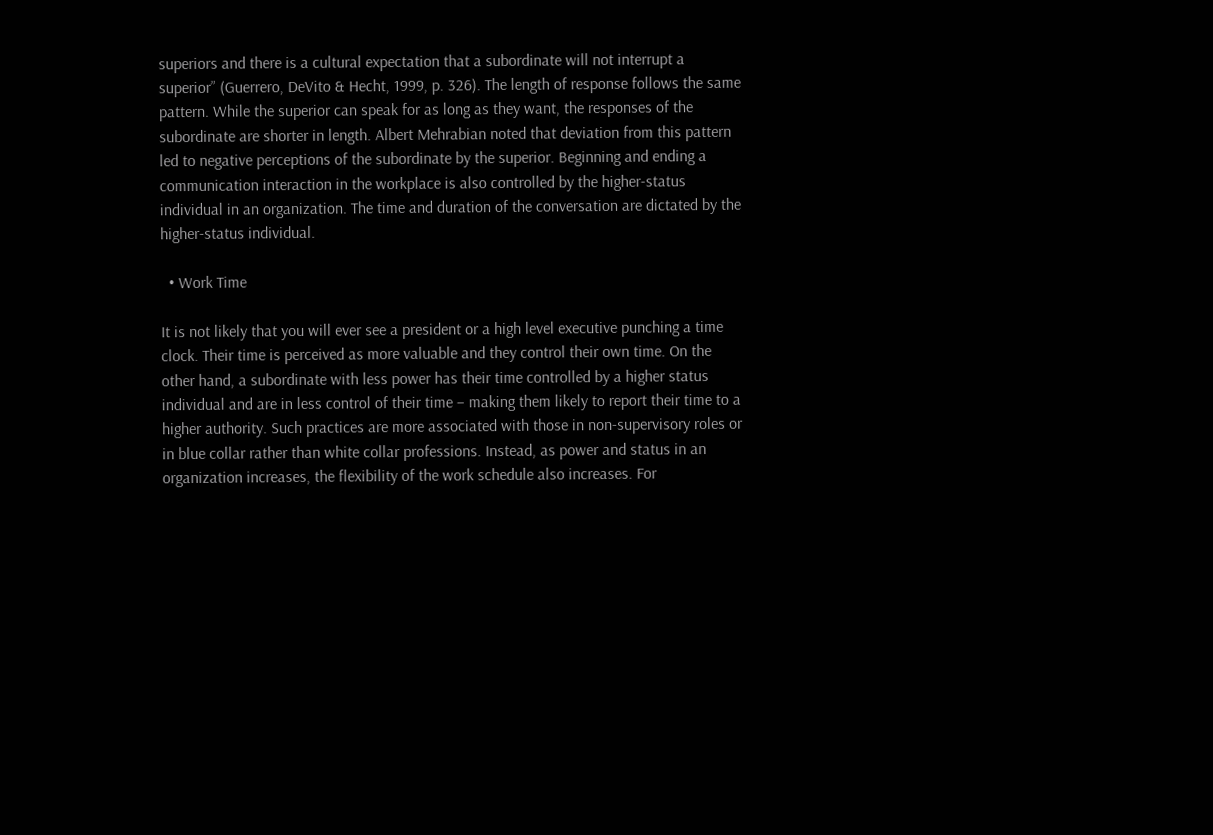superiors and there is a cultural expectation that a subordinate will not interrupt a superior” (Guerrero, DeVito & Hecht, 1999, p. 326). The length of response follows the same pattern. While the superior can speak for as long as they want, the responses of the subordinate are shorter in length. Albert Mehrabian noted that deviation from this pattern led to negative perceptions of the subordinate by the superior. Beginning and ending a communication interaction in the workplace is also controlled by the higher-status individual in an organization. The time and duration of the conversation are dictated by the higher-status individual.

  • Work Time

It is not likely that you will ever see a president or a high level executive punching a time clock. Their time is perceived as more valuable and they control their own time. On the other hand, a subordinate with less power has their time controlled by a higher status individual and are in less control of their time – making them likely to report their time to a higher authority. Such practices are more associated with those in non-supervisory roles or in blue collar rather than white collar professions. Instead, as power and status in an organization increases, the flexibility of the work schedule also increases. For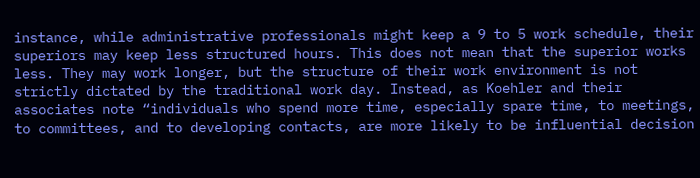instance, while administrative professionals might keep a 9 to 5 work schedule, their superiors may keep less structured hours. This does not mean that the superior works less. They may work longer, but the structure of their work environment is not strictly dictated by the traditional work day. Instead, as Koehler and their associates note “individuals who spend more time, especially spare time, to meetings, to committees, and to developing contacts, are more likely to be influential decision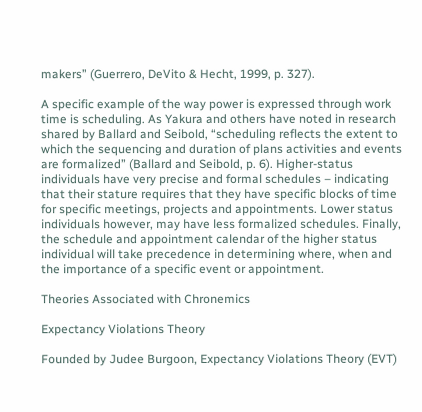makers” (Guerrero, DeVito & Hecht, 1999, p. 327).

A specific example of the way power is expressed through work time is scheduling. As Yakura and others have noted in research shared by Ballard and Seibold, “scheduling reflects the extent to which the sequencing and duration of plans activities and events are formalized” (Ballard and Seibold, p. 6). Higher-status individuals have very precise and formal schedules – indicating that their stature requires that they have specific blocks of time for specific meetings, projects and appointments. Lower status individuals however, may have less formalized schedules. Finally, the schedule and appointment calendar of the higher status individual will take precedence in determining where, when and the importance of a specific event or appointment.

Theories Associated with Chronemics

Expectancy Violations Theory

Founded by Judee Burgoon, Expectancy Violations Theory (EVT)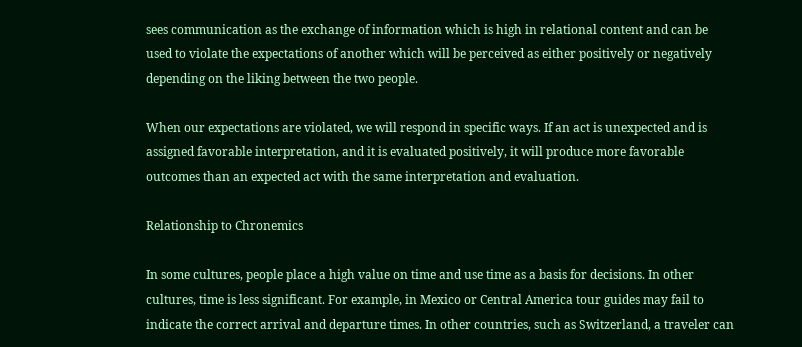sees communication as the exchange of information which is high in relational content and can be used to violate the expectations of another which will be perceived as either positively or negatively depending on the liking between the two people.

When our expectations are violated, we will respond in specific ways. If an act is unexpected and is assigned favorable interpretation, and it is evaluated positively, it will produce more favorable outcomes than an expected act with the same interpretation and evaluation.

Relationship to Chronemics

In some cultures, people place a high value on time and use time as a basis for decisions. In other cultures, time is less significant. For example, in Mexico or Central America tour guides may fail to indicate the correct arrival and departure times. In other countries, such as Switzerland, a traveler can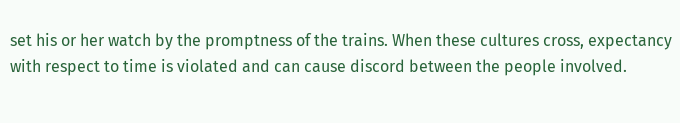set his or her watch by the promptness of the trains. When these cultures cross, expectancy with respect to time is violated and can cause discord between the people involved.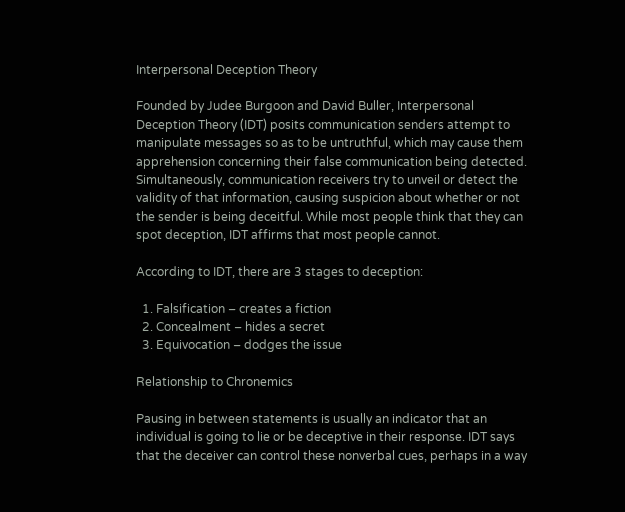Interpersonal Deception Theory

Founded by Judee Burgoon and David Buller, Interpersonal Deception Theory (IDT) posits communication senders attempt to manipulate messages so as to be untruthful, which may cause them apprehension concerning their false communication being detected. Simultaneously, communication receivers try to unveil or detect the validity of that information, causing suspicion about whether or not the sender is being deceitful. While most people think that they can spot deception, IDT affirms that most people cannot.

According to IDT, there are 3 stages to deception:

  1. Falsification – creates a fiction
  2. Concealment – hides a secret
  3. Equivocation – dodges the issue

Relationship to Chronemics

Pausing in between statements is usually an indicator that an individual is going to lie or be deceptive in their response. IDT says that the deceiver can control these nonverbal cues, perhaps in a way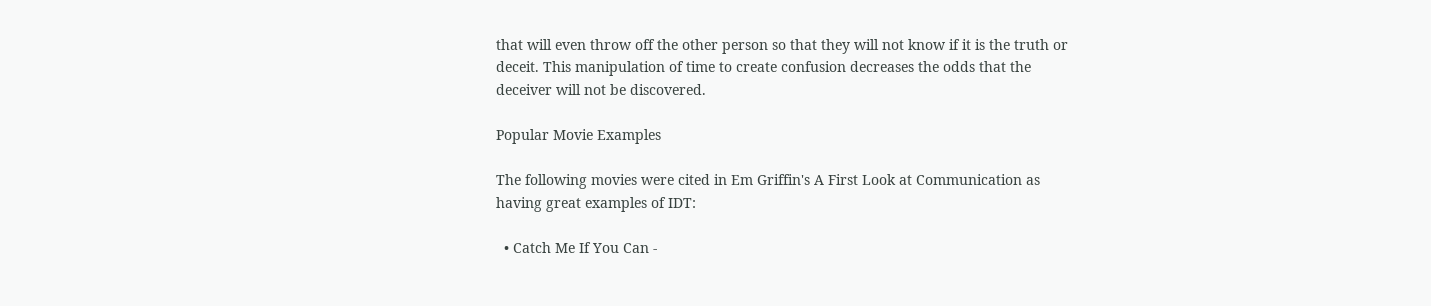that will even throw off the other person so that they will not know if it is the truth or deceit. This manipulation of time to create confusion decreases the odds that the deceiver will not be discovered.

Popular Movie Examples

The following movies were cited in Em Griffin's A First Look at Communication as having great examples of IDT:

  • Catch Me If You Can -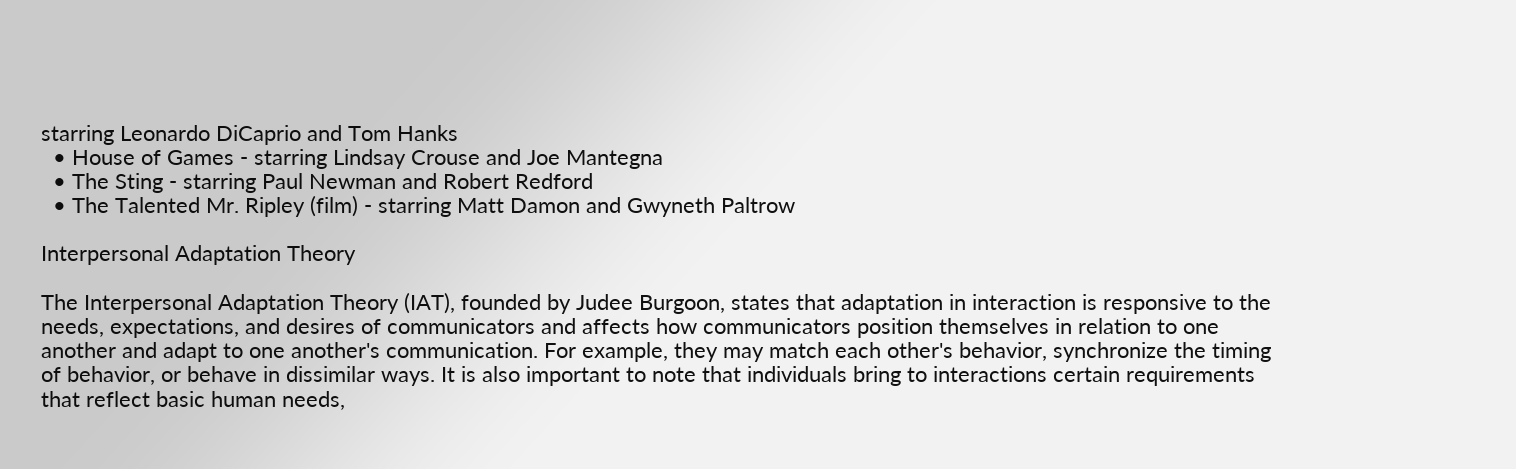starring Leonardo DiCaprio and Tom Hanks
  • House of Games - starring Lindsay Crouse and Joe Mantegna
  • The Sting - starring Paul Newman and Robert Redford
  • The Talented Mr. Ripley (film) - starring Matt Damon and Gwyneth Paltrow

Interpersonal Adaptation Theory

The Interpersonal Adaptation Theory (IAT), founded by Judee Burgoon, states that adaptation in interaction is responsive to the needs, expectations, and desires of communicators and affects how communicators position themselves in relation to one another and adapt to one another's communication. For example, they may match each other's behavior, synchronize the timing of behavior, or behave in dissimilar ways. It is also important to note that individuals bring to interactions certain requirements that reflect basic human needs,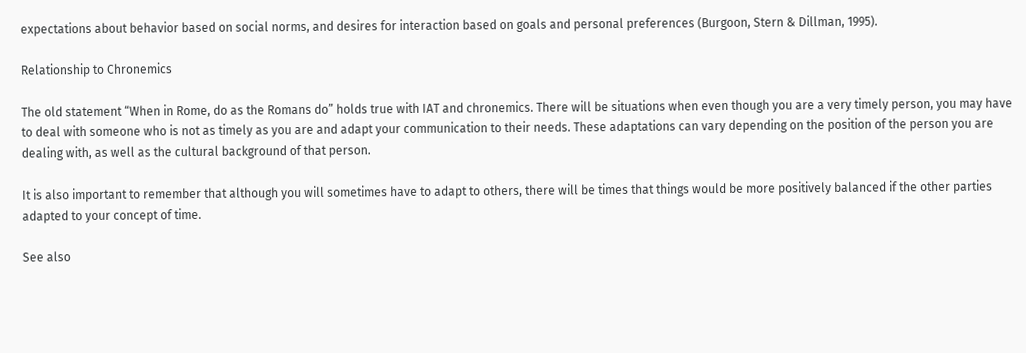expectations about behavior based on social norms, and desires for interaction based on goals and personal preferences (Burgoon, Stern & Dillman, 1995).

Relationship to Chronemics

The old statement “When in Rome, do as the Romans do” holds true with IAT and chronemics. There will be situations when even though you are a very timely person, you may have to deal with someone who is not as timely as you are and adapt your communication to their needs. These adaptations can vary depending on the position of the person you are dealing with, as well as the cultural background of that person.

It is also important to remember that although you will sometimes have to adapt to others, there will be times that things would be more positively balanced if the other parties adapted to your concept of time.

See also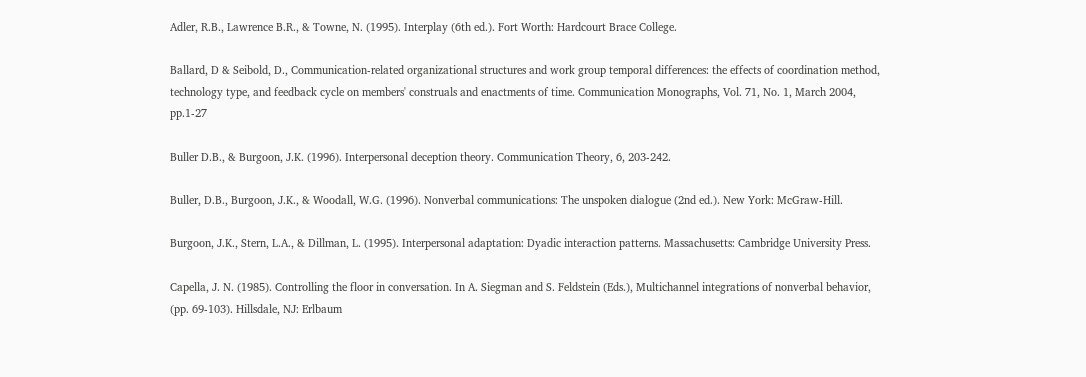Adler, R.B., Lawrence B.R., & Towne, N. (1995). Interplay (6th ed.). Fort Worth: Hardcourt Brace College.

Ballard, D & Seibold, D., Communication-related organizational structures and work group temporal differences: the effects of coordination method, technology type, and feedback cycle on members' construals and enactments of time. Communication Monographs, Vol. 71, No. 1, March 2004, pp.1-27

Buller D.B., & Burgoon, J.K. (1996). Interpersonal deception theory. Communication Theory, 6, 203-242.

Buller, D.B., Burgoon, J.K., & Woodall, W.G. (1996). Nonverbal communications: The unspoken dialogue (2nd ed.). New York: McGraw-Hill.

Burgoon, J.K., Stern, L.A., & Dillman, L. (1995). Interpersonal adaptation: Dyadic interaction patterns. Massachusetts: Cambridge University Press.

Capella, J. N. (1985). Controlling the floor in conversation. In A. Siegman and S. Feldstein (Eds.), Multichannel integrations of nonverbal behavior, (pp. 69-103). Hillsdale, NJ: Erlbaum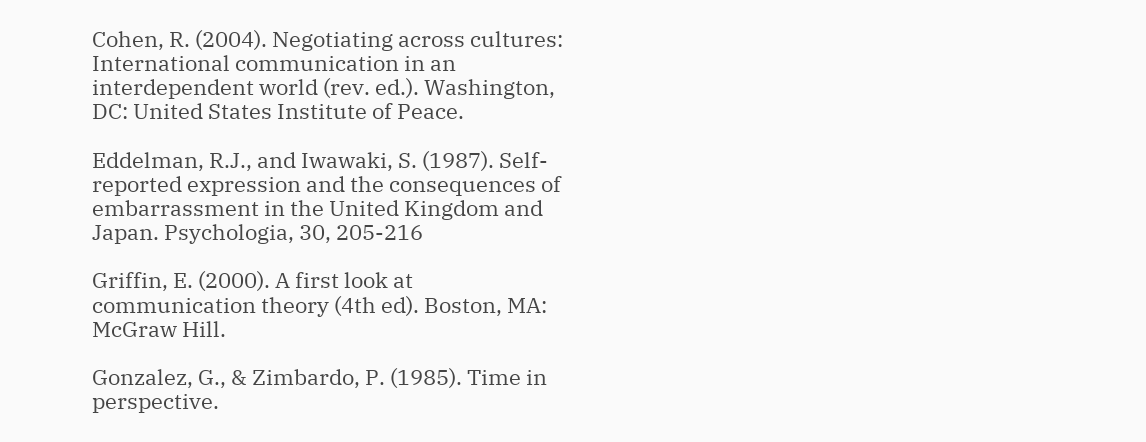Cohen, R. (2004). Negotiating across cultures: International communication in an interdependent world (rev. ed.). Washington, DC: United States Institute of Peace.

Eddelman, R.J., and Iwawaki, S. (1987). Self-reported expression and the consequences of embarrassment in the United Kingdom and Japan. Psychologia, 30, 205-216

Griffin, E. (2000). A first look at communication theory (4th ed). Boston, MA: McGraw Hill.

Gonzalez, G., & Zimbardo, P. (1985). Time in perspective.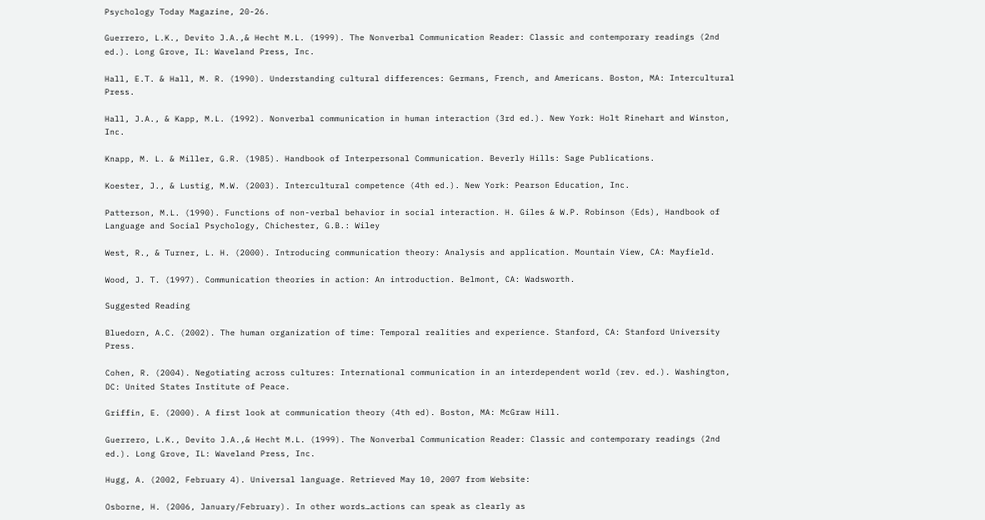Psychology Today Magazine, 20-26.

Guerrero, L.K., Devito J.A.,& Hecht M.L. (1999). The Nonverbal Communication Reader: Classic and contemporary readings (2nd ed.). Long Grove, IL: Waveland Press, Inc.

Hall, E.T. & Hall, M. R. (1990). Understanding cultural differences: Germans, French, and Americans. Boston, MA: Intercultural Press.

Hall, J.A., & Kapp, M.L. (1992). Nonverbal communication in human interaction (3rd ed.). New York: Holt Rinehart and Winston, Inc.

Knapp, M. L. & Miller, G.R. (1985). Handbook of Interpersonal Communication. Beverly Hills: Sage Publications.

Koester, J., & Lustig, M.W. (2003). Intercultural competence (4th ed.). New York: Pearson Education, Inc.

Patterson, M.L. (1990). Functions of non-verbal behavior in social interaction. H. Giles & W.P. Robinson (Eds), Handbook of Language and Social Psychology, Chichester, G.B.: Wiley

West, R., & Turner, L. H. (2000). Introducing communication theory: Analysis and application. Mountain View, CA: Mayfield.

Wood, J. T. (1997). Communication theories in action: An introduction. Belmont, CA: Wadsworth.

Suggested Reading

Bluedorn, A.C. (2002). The human organization of time: Temporal realities and experience. Stanford, CA: Stanford University Press.

Cohen, R. (2004). Negotiating across cultures: International communication in an interdependent world (rev. ed.). Washington, DC: United States Institute of Peace.

Griffin, E. (2000). A first look at communication theory (4th ed). Boston, MA: McGraw Hill.

Guerrero, L.K., Devito J.A.,& Hecht M.L. (1999). The Nonverbal Communication Reader: Classic and contemporary readings (2nd ed.). Long Grove, IL: Waveland Press, Inc.

Hugg, A. (2002, February 4). Universal language. Retrieved May 10, 2007 from Website:

Osborne, H. (2006, January/February). In other words…actions can speak as clearly as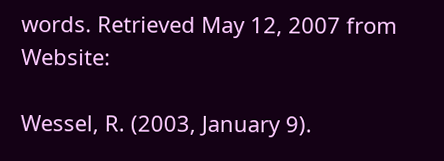words. Retrieved May 12, 2007 from Website:

Wessel, R. (2003, January 9).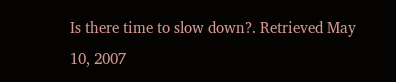Is there time to slow down?. Retrieved May 10, 2007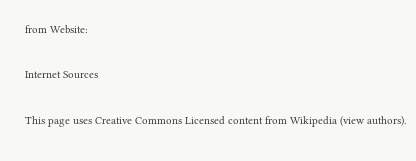from Website:

Internet Sources

This page uses Creative Commons Licensed content from Wikipedia (view authors).